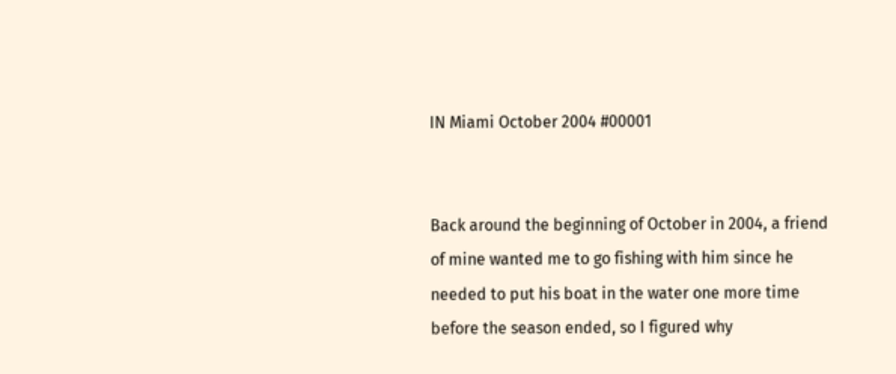IN Miami October 2004 #00001


Back around the beginning of October in 2004, a friend of mine wanted me to go fishing with him since he needed to put his boat in the water one more time before the season ended, so I figured why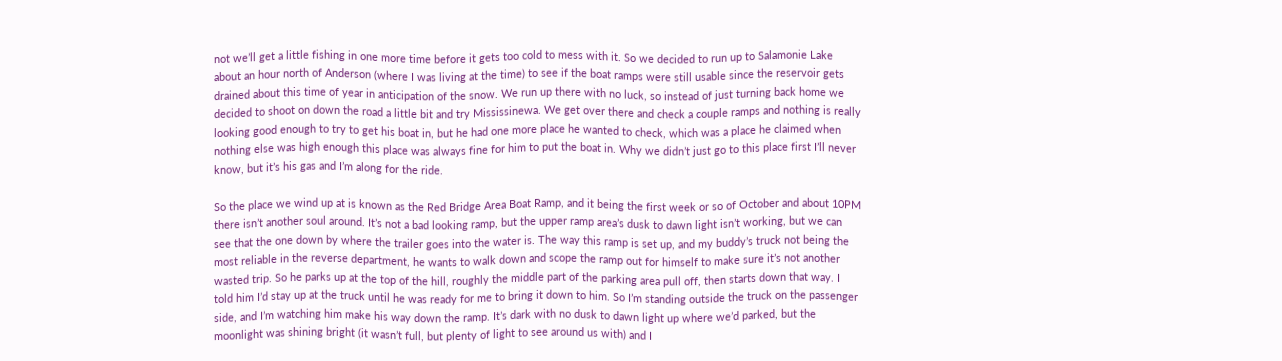not we’ll get a little fishing in one more time before it gets too cold to mess with it. So we decided to run up to Salamonie Lake about an hour north of Anderson (where I was living at the time) to see if the boat ramps were still usable since the reservoir gets drained about this time of year in anticipation of the snow. We run up there with no luck, so instead of just turning back home we decided to shoot on down the road a little bit and try Mississinewa. We get over there and check a couple ramps and nothing is really looking good enough to try to get his boat in, but he had one more place he wanted to check, which was a place he claimed when nothing else was high enough this place was always fine for him to put the boat in. Why we didn’t just go to this place first I’ll never know, but it’s his gas and I’m along for the ride.

So the place we wind up at is known as the Red Bridge Area Boat Ramp, and it being the first week or so of October and about 10PM there isn’t another soul around. It’s not a bad looking ramp, but the upper ramp area’s dusk to dawn light isn’t working, but we can see that the one down by where the trailer goes into the water is. The way this ramp is set up, and my buddy’s truck not being the most reliable in the reverse department, he wants to walk down and scope the ramp out for himself to make sure it’s not another wasted trip. So he parks up at the top of the hill, roughly the middle part of the parking area pull off, then starts down that way. I told him I’d stay up at the truck until he was ready for me to bring it down to him. So I’m standing outside the truck on the passenger side, and I’m watching him make his way down the ramp. It’s dark with no dusk to dawn light up where we’d parked, but the moonlight was shining bright (it wasn’t full, but plenty of light to see around us with) and I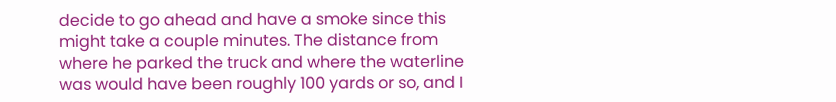decide to go ahead and have a smoke since this might take a couple minutes. The distance from where he parked the truck and where the waterline was would have been roughly 100 yards or so, and I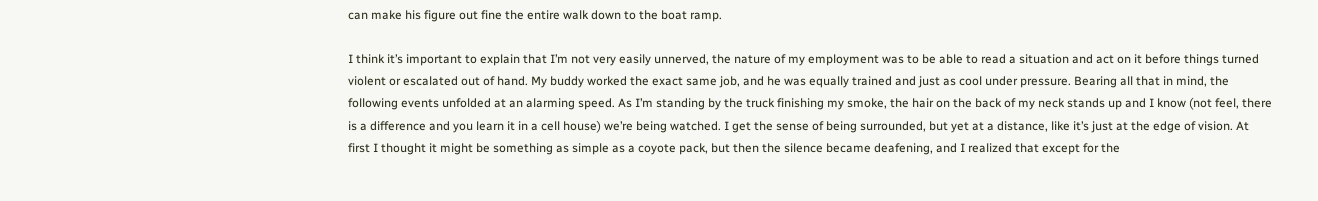can make his figure out fine the entire walk down to the boat ramp.

I think it’s important to explain that I’m not very easily unnerved, the nature of my employment was to be able to read a situation and act on it before things turned violent or escalated out of hand. My buddy worked the exact same job, and he was equally trained and just as cool under pressure. Bearing all that in mind, the following events unfolded at an alarming speed. As I’m standing by the truck finishing my smoke, the hair on the back of my neck stands up and I know (not feel, there is a difference and you learn it in a cell house) we’re being watched. I get the sense of being surrounded, but yet at a distance, like it’s just at the edge of vision. At first I thought it might be something as simple as a coyote pack, but then the silence became deafening, and I realized that except for the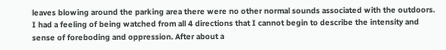leaves blowing around the parking area there were no other normal sounds associated with the outdoors. I had a feeling of being watched from all 4 directions that I cannot begin to describe the intensity and sense of foreboding and oppression. After about a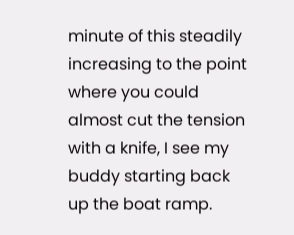minute of this steadily increasing to the point where you could almost cut the tension with a knife, I see my buddy starting back up the boat ramp.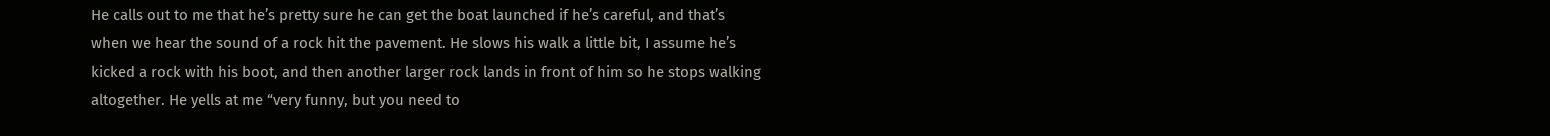He calls out to me that he’s pretty sure he can get the boat launched if he’s careful, and that’s when we hear the sound of a rock hit the pavement. He slows his walk a little bit, I assume he’s kicked a rock with his boot, and then another larger rock lands in front of him so he stops walking altogether. He yells at me “very funny, but you need to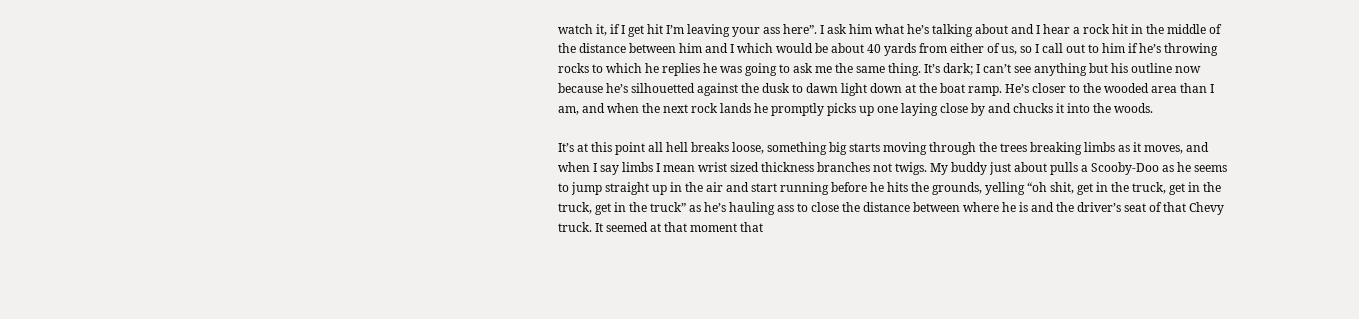watch it, if I get hit I’m leaving your ass here”. I ask him what he’s talking about and I hear a rock hit in the middle of the distance between him and I which would be about 40 yards from either of us, so I call out to him if he’s throwing rocks to which he replies he was going to ask me the same thing. It’s dark; I can’t see anything but his outline now because he’s silhouetted against the dusk to dawn light down at the boat ramp. He’s closer to the wooded area than I am, and when the next rock lands he promptly picks up one laying close by and chucks it into the woods.

It’s at this point all hell breaks loose, something big starts moving through the trees breaking limbs as it moves, and when I say limbs I mean wrist sized thickness branches not twigs. My buddy just about pulls a Scooby-Doo as he seems to jump straight up in the air and start running before he hits the grounds, yelling “oh shit, get in the truck, get in the truck, get in the truck” as he’s hauling ass to close the distance between where he is and the driver’s seat of that Chevy truck. It seemed at that moment that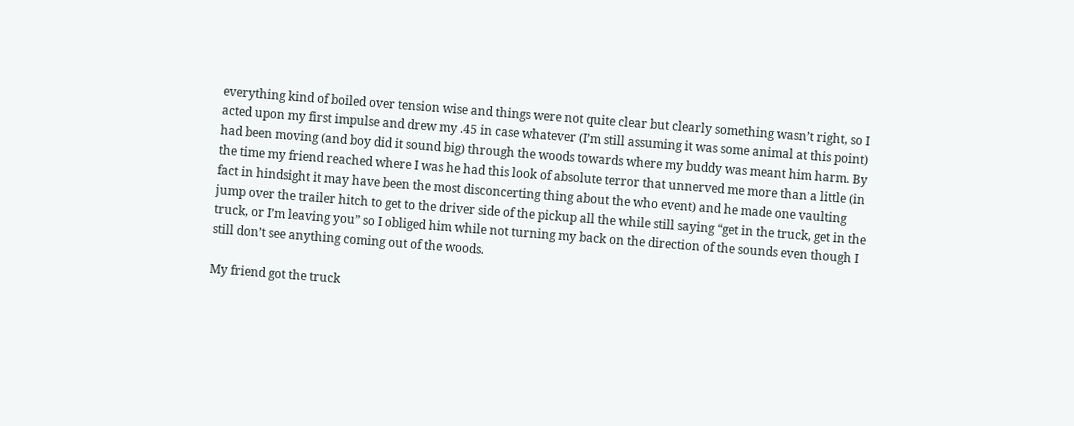everything kind of boiled over tension wise and things were not quite clear but clearly something wasn’t right, so I acted upon my first impulse and drew my .45 in case whatever (I’m still assuming it was some animal at this point) had been moving (and boy did it sound big) through the woods towards where my buddy was meant him harm. By the time my friend reached where I was he had this look of absolute terror that unnerved me more than a little (in fact in hindsight it may have been the most disconcerting thing about the who event) and he made one vaulting jump over the trailer hitch to get to the driver side of the pickup all the while still saying “get in the truck, get in the truck, or I’m leaving you” so I obliged him while not turning my back on the direction of the sounds even though I still don’t see anything coming out of the woods.

My friend got the truck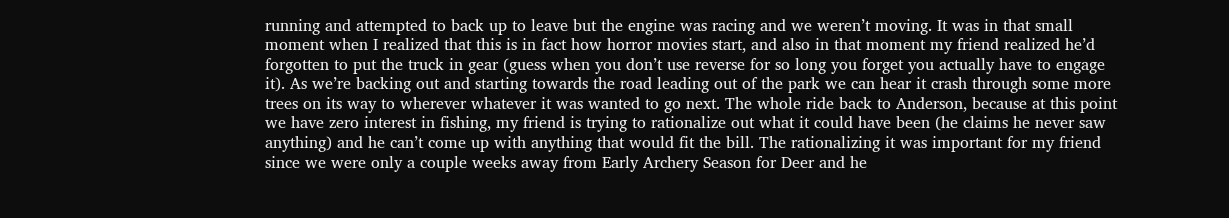running and attempted to back up to leave but the engine was racing and we weren’t moving. It was in that small moment when I realized that this is in fact how horror movies start, and also in that moment my friend realized he’d forgotten to put the truck in gear (guess when you don’t use reverse for so long you forget you actually have to engage it). As we’re backing out and starting towards the road leading out of the park we can hear it crash through some more trees on its way to wherever whatever it was wanted to go next. The whole ride back to Anderson, because at this point we have zero interest in fishing, my friend is trying to rationalize out what it could have been (he claims he never saw anything) and he can’t come up with anything that would fit the bill. The rationalizing it was important for my friend since we were only a couple weeks away from Early Archery Season for Deer and he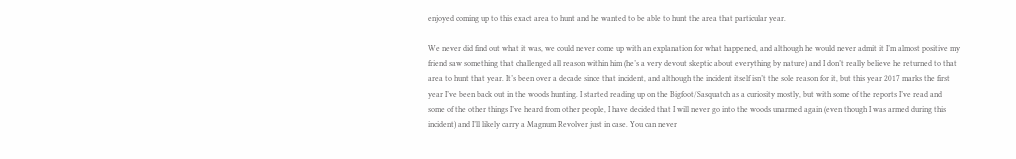enjoyed coming up to this exact area to hunt and he wanted to be able to hunt the area that particular year.

We never did find out what it was, we could never come up with an explanation for what happened, and although he would never admit it I’m almost positive my friend saw something that challenged all reason within him (he’s a very devout skeptic about everything by nature) and I don’t really believe he returned to that area to hunt that year. It’s been over a decade since that incident, and although the incident itself isn’t the sole reason for it, but this year 2017 marks the first year I’ve been back out in the woods hunting. I started reading up on the Bigfoot/Sasquatch as a curiosity mostly, but with some of the reports I’ve read and some of the other things I’ve heard from other people, I have decided that I will never go into the woods unarmed again (even though I was armed during this incident) and I’ll likely carry a Magnum Revolver just in case. You can never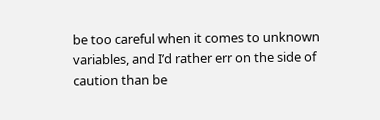be too careful when it comes to unknown variables, and I’d rather err on the side of caution than be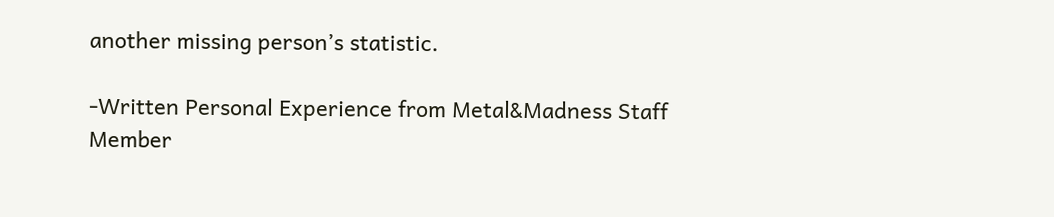another missing person’s statistic.

-Written Personal Experience from Metal&Madness Staff Member